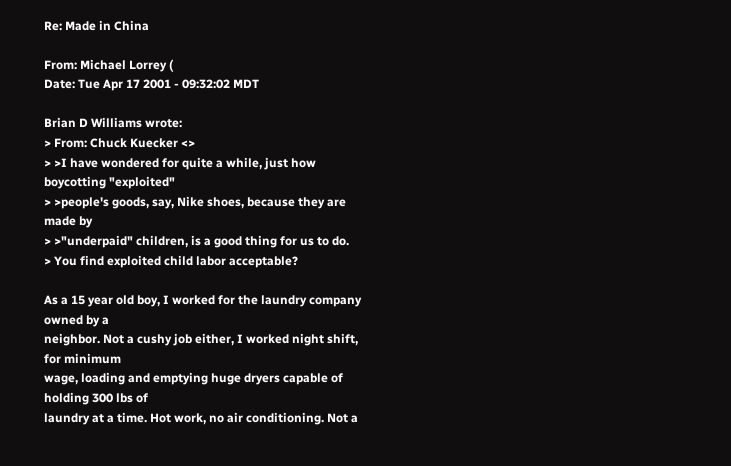Re: Made in China

From: Michael Lorrey (
Date: Tue Apr 17 2001 - 09:32:02 MDT

Brian D Williams wrote:
> From: Chuck Kuecker <>
> >I have wondered for quite a while, just how boycotting "exploited"
> >people's goods, say, Nike shoes, because they are made by
> >"underpaid" children, is a good thing for us to do.
> You find exploited child labor acceptable?

As a 15 year old boy, I worked for the laundry company owned by a
neighbor. Not a cushy job either, I worked night shift, for minimum
wage, loading and emptying huge dryers capable of holding 300 lbs of
laundry at a time. Hot work, no air conditioning. Not a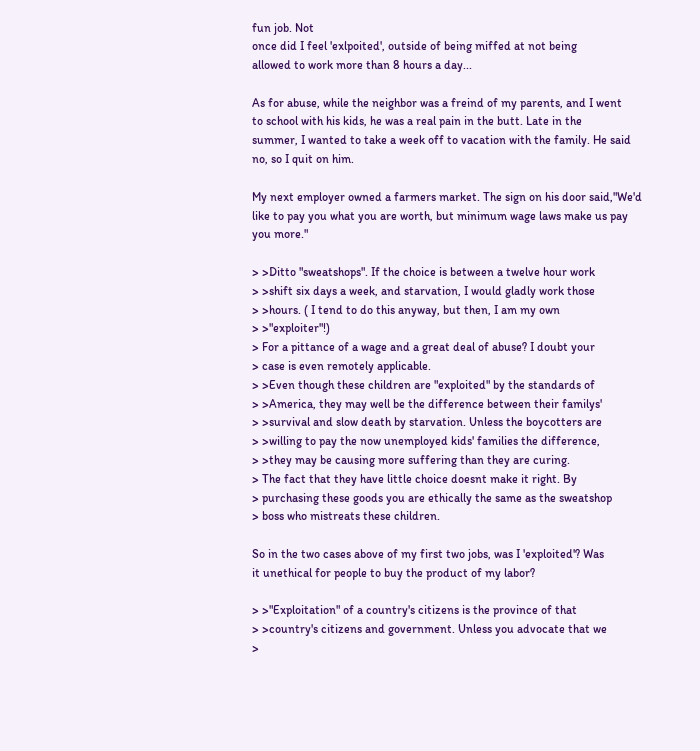fun job. Not
once did I feel 'exlpoited', outside of being miffed at not being
allowed to work more than 8 hours a day...

As for abuse, while the neighbor was a freind of my parents, and I went
to school with his kids, he was a real pain in the butt. Late in the
summer, I wanted to take a week off to vacation with the family. He said
no, so I quit on him.

My next employer owned a farmers market. The sign on his door said,"We'd
like to pay you what you are worth, but minimum wage laws make us pay
you more."

> >Ditto "sweatshops". If the choice is between a twelve hour work
> >shift six days a week, and starvation, I would gladly work those
> >hours. ( I tend to do this anyway, but then, I am my own
> >"exploiter"!)
> For a pittance of a wage and a great deal of abuse? I doubt your
> case is even remotely applicable.
> >Even though these children are "exploited" by the standards of
> >America, they may well be the difference between their familys'
> >survival and slow death by starvation. Unless the boycotters are
> >willing to pay the now unemployed kids' families the difference,
> >they may be causing more suffering than they are curing.
> The fact that they have little choice doesnt make it right. By
> purchasing these goods you are ethically the same as the sweatshop
> boss who mistreats these children.

So in the two cases above of my first two jobs, was I 'exploited'? Was
it unethical for people to buy the product of my labor?

> >"Exploitation" of a country's citizens is the province of that
> >country's citizens and government. Unless you advocate that we
>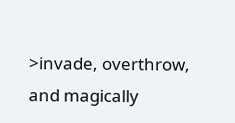>invade, overthrow, and magically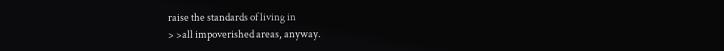raise the standards of living in
> >all impoverished areas, anyway.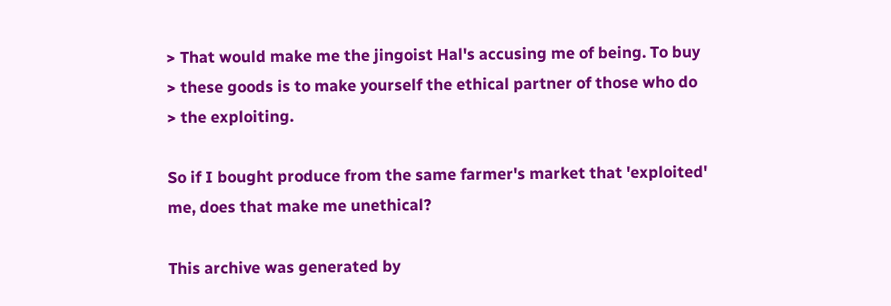> That would make me the jingoist Hal's accusing me of being. To buy
> these goods is to make yourself the ethical partner of those who do
> the exploiting.

So if I bought produce from the same farmer's market that 'exploited'
me, does that make me unethical?

This archive was generated by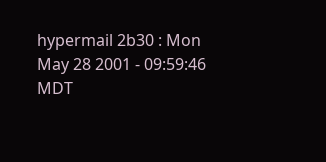hypermail 2b30 : Mon May 28 2001 - 09:59:46 MDT